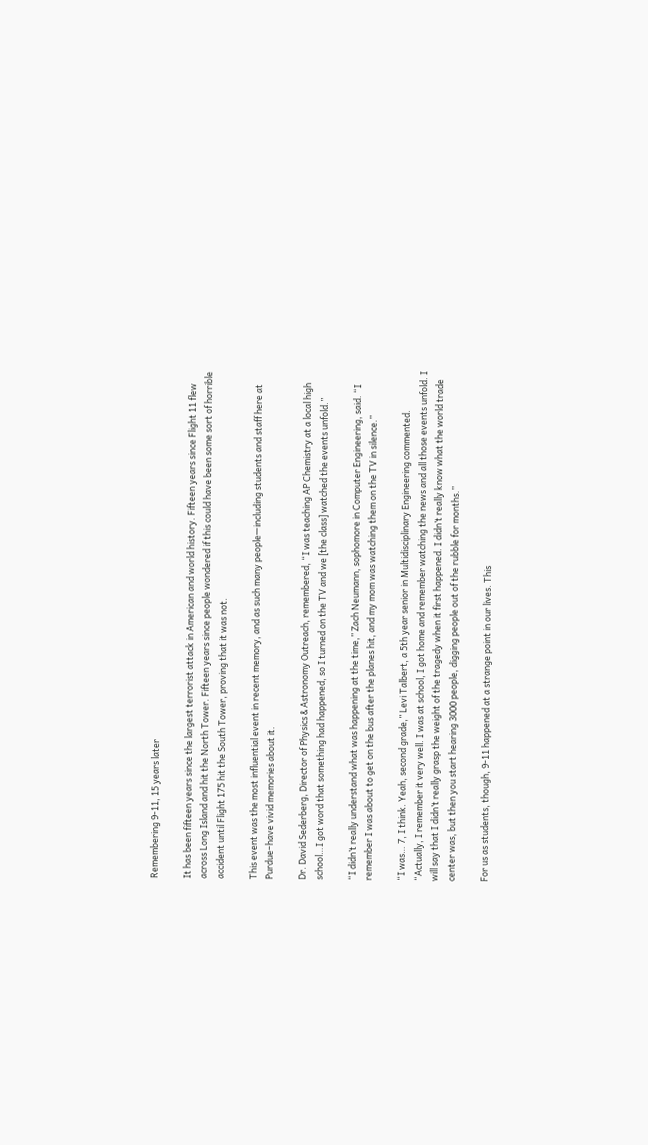Remembering 9-11, 15 years later

It has been fifteen years since the largest terrorist attack in American and world history. Fifteen years since Flight 11 flew across Long Island and hit the North Tower. Fifteen years since people wondered if this could have been some sort of horrible accident until Flight 175 hit the South Tower, proving that it was not.

This event was the most influential event in recent memory, and as such many people—including students and staff here at Purdue–have vivid memories about it.

Dr. David Sederberg, Director of Physics & Astronomy Outreach, remembered, “I was teaching AP Chemistry at a local high school…I got word that something had happened, so I turned on the TV and we [the class] watched the events unfold.”

“I didn’t really understand what was happening at the time,” Zach Neumann, sophomore in Computer Engineering, said. “I remember I was about to get on the bus after the planes hit, and my mom was watching them on the TV in silence.”

“I was… 7, I think. Yeah, second grade,” Levi Talbert, a 5th year senior in Multidisciplinary Engineering commented. “Actually, I remember it very well. I was at school, I got home and remember watching the news and all those events unfold. I will say that I didn’t really grasp the weight of the tragedy when it first happened. I didn’t really know what the world trade center was, but then you start hearing 3000 people, digging people out of the rubble for months.”

For us as students, though, 9-11 happened at a strange point in our lives. This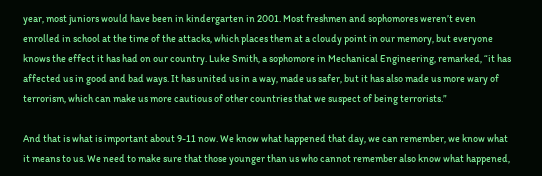year, most juniors would have been in kindergarten in 2001. Most freshmen and sophomores weren’t even enrolled in school at the time of the attacks, which places them at a cloudy point in our memory, but everyone knows the effect it has had on our country. Luke Smith, a sophomore in Mechanical Engineering, remarked, “it has affected us in good and bad ways. It has united us in a way, made us safer, but it has also made us more wary of terrorism, which can make us more cautious of other countries that we suspect of being terrorists.”

And that is what is important about 9-11 now. We know what happened that day, we can remember, we know what it means to us. We need to make sure that those younger than us who cannot remember also know what happened,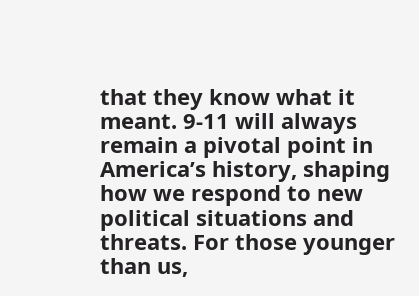that they know what it meant. 9-11 will always remain a pivotal point in America’s history, shaping how we respond to new political situations and threats. For those younger than us,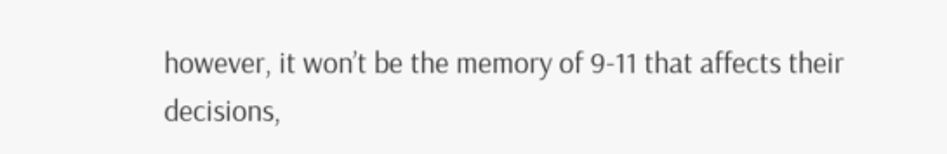however, it won’t be the memory of 9-11 that affects their decisions,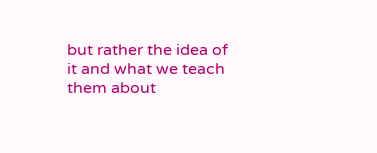but rather the idea of it and what we teach them about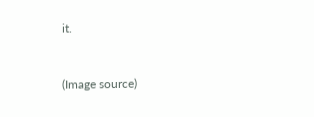it.


(Image source)